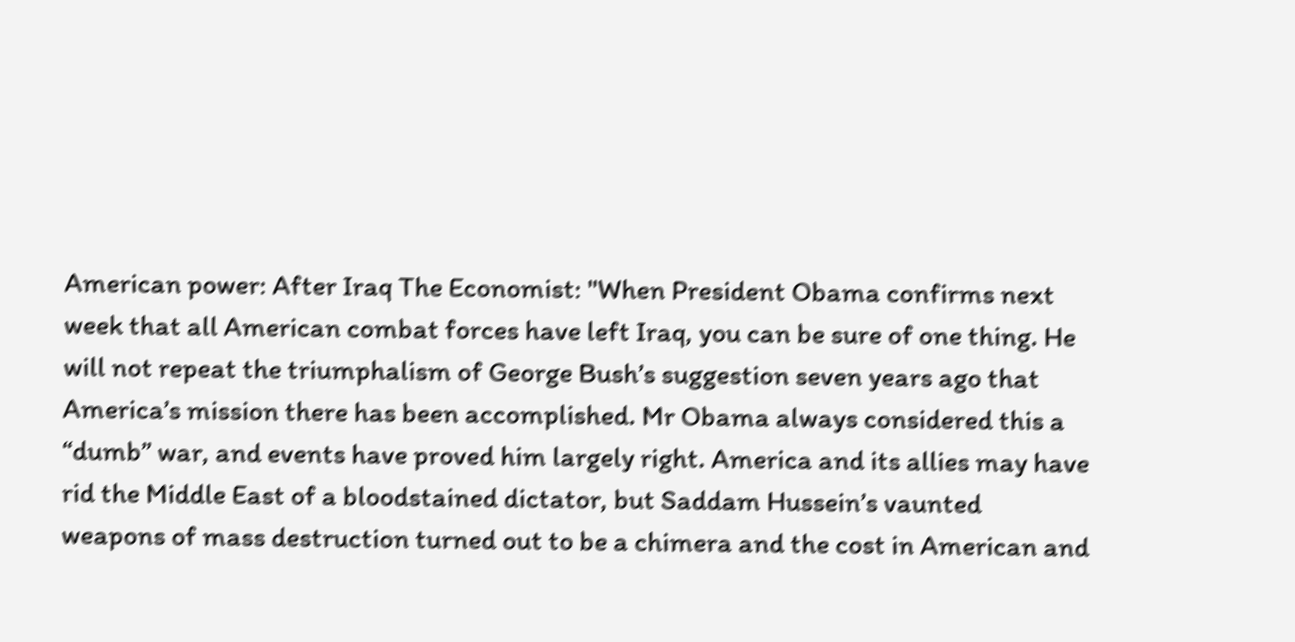American power: After Iraq The Economist: "When President Obama confirms next week that all American combat forces have left Iraq, you can be sure of one thing. He will not repeat the triumphalism of George Bush’s suggestion seven years ago that America’s mission there has been accomplished. Mr Obama always considered this a “dumb” war, and events have proved him largely right. America and its allies may have rid the Middle East of a bloodstained dictator, but Saddam Hussein’s vaunted weapons of mass destruction turned out to be a chimera and the cost in American and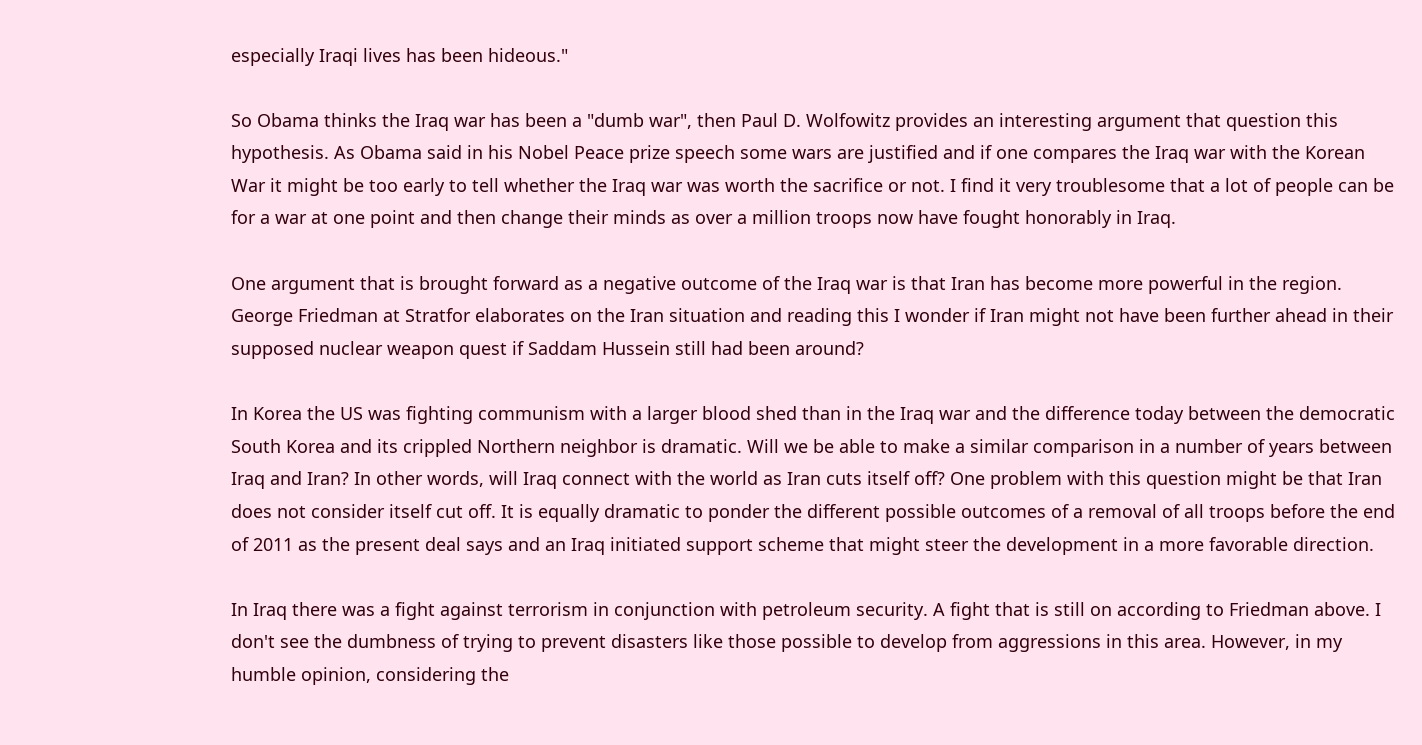especially Iraqi lives has been hideous."

So Obama thinks the Iraq war has been a "dumb war", then Paul D. Wolfowitz provides an interesting argument that question this hypothesis. As Obama said in his Nobel Peace prize speech some wars are justified and if one compares the Iraq war with the Korean War it might be too early to tell whether the Iraq war was worth the sacrifice or not. I find it very troublesome that a lot of people can be for a war at one point and then change their minds as over a million troops now have fought honorably in Iraq.

One argument that is brought forward as a negative outcome of the Iraq war is that Iran has become more powerful in the region. George Friedman at Stratfor elaborates on the Iran situation and reading this I wonder if Iran might not have been further ahead in their supposed nuclear weapon quest if Saddam Hussein still had been around?

In Korea the US was fighting communism with a larger blood shed than in the Iraq war and the difference today between the democratic South Korea and its crippled Northern neighbor is dramatic. Will we be able to make a similar comparison in a number of years between Iraq and Iran? In other words, will Iraq connect with the world as Iran cuts itself off? One problem with this question might be that Iran does not consider itself cut off. It is equally dramatic to ponder the different possible outcomes of a removal of all troops before the end of 2011 as the present deal says and an Iraq initiated support scheme that might steer the development in a more favorable direction.

In Iraq there was a fight against terrorism in conjunction with petroleum security. A fight that is still on according to Friedman above. I don't see the dumbness of trying to prevent disasters like those possible to develop from aggressions in this area. However, in my humble opinion, considering the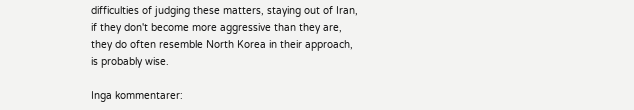difficulties of judging these matters, staying out of Iran, if they don't become more aggressive than they are, they do often resemble North Korea in their approach, is probably wise.

Inga kommentarer: